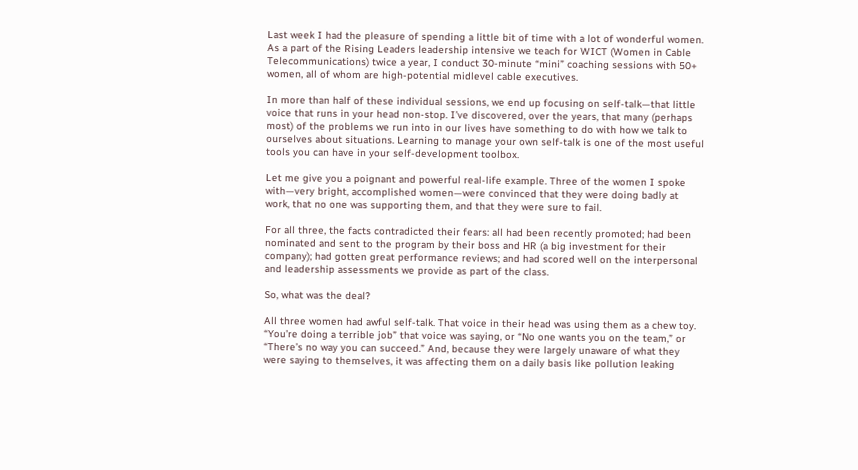Last week I had the pleasure of spending a little bit of time with a lot of wonderful women. As a part of the Rising Leaders leadership intensive we teach for WICT (Women in Cable Telecommunications) twice a year, I conduct 30-minute “mini” coaching sessions with 50+ women, all of whom are high-potential midlevel cable executives.

In more than half of these individual sessions, we end up focusing on self-talk—that little voice that runs in your head non-stop. I’ve discovered, over the years, that many (perhaps most) of the problems we run into in our lives have something to do with how we talk to ourselves about situations. Learning to manage your own self-talk is one of the most useful tools you can have in your self-development toolbox.

Let me give you a poignant and powerful real-life example. Three of the women I spoke with—very bright, accomplished women—were convinced that they were doing badly at work, that no one was supporting them, and that they were sure to fail.

For all three, the facts contradicted their fears: all had been recently promoted; had been nominated and sent to the program by their boss and HR (a big investment for their company); had gotten great performance reviews; and had scored well on the interpersonal and leadership assessments we provide as part of the class.

So, what was the deal?

All three women had awful self-talk. That voice in their head was using them as a chew toy. “You’re doing a terrible job” that voice was saying, or “No one wants you on the team,” or “There’s no way you can succeed.” And, because they were largely unaware of what they were saying to themselves, it was affecting them on a daily basis like pollution leaking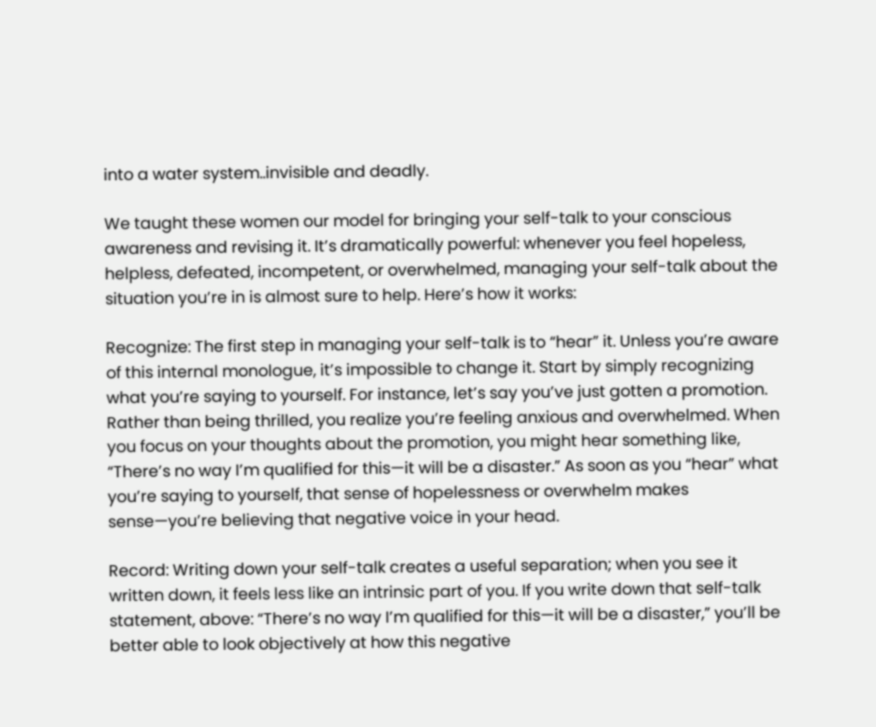into a water system..invisible and deadly.

We taught these women our model for bringing your self-talk to your conscious awareness and revising it. It’s dramatically powerful: whenever you feel hopeless, helpless, defeated, incompetent, or overwhelmed, managing your self-talk about the situation you’re in is almost sure to help. Here’s how it works:

Recognize: The first step in managing your self-talk is to “hear” it. Unless you’re aware of this internal monologue, it’s impossible to change it. Start by simply recognizing what you’re saying to yourself. For instance, let’s say you’ve just gotten a promotion. Rather than being thrilled, you realize you’re feeling anxious and overwhelmed. When you focus on your thoughts about the promotion, you might hear something like, “There’s no way I’m qualified for this—it will be a disaster.” As soon as you “hear” what you’re saying to yourself, that sense of hopelessness or overwhelm makes sense—you’re believing that negative voice in your head.

Record: Writing down your self-talk creates a useful separation; when you see it written down, it feels less like an intrinsic part of you. If you write down that self-talk statement, above: “There’s no way I’m qualified for this—it will be a disaster,” you’ll be better able to look objectively at how this negative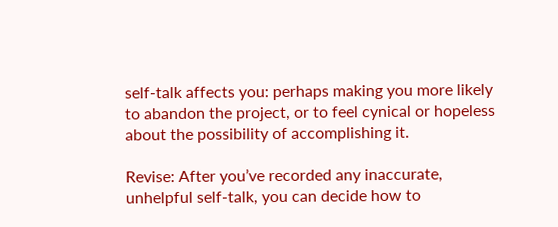self-talk affects you: perhaps making you more likely to abandon the project, or to feel cynical or hopeless about the possibility of accomplishing it.

Revise: After you’ve recorded any inaccurate, unhelpful self-talk, you can decide how to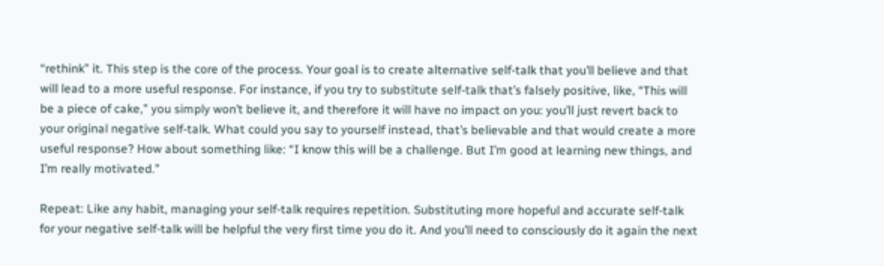“rethink” it. This step is the core of the process. Your goal is to create alternative self-talk that you’ll believe and that will lead to a more useful response. For instance, if you try to substitute self-talk that’s falsely positive, like, “This will be a piece of cake,” you simply won’t believe it, and therefore it will have no impact on you: you’ll just revert back to your original negative self-talk. What could you say to yourself instead, that’s believable and that would create a more useful response? How about something like: “I know this will be a challenge. But I’m good at learning new things, and I’m really motivated.”

Repeat: Like any habit, managing your self-talk requires repetition. Substituting more hopeful and accurate self-talk for your negative self-talk will be helpful the very first time you do it. And you’ll need to consciously do it again the next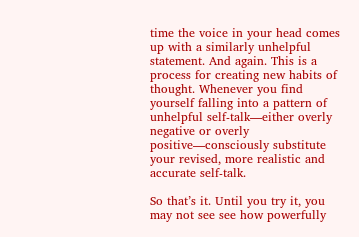time the voice in your head comes up with a similarly unhelpful statement. And again. This is a process for creating new habits of thought. Whenever you find yourself falling into a pattern of unhelpful self-talk—either overly negative or overly positive—consciously substitute your revised, more realistic and accurate self-talk.

So that’s it. Until you try it, you may not see see how powerfully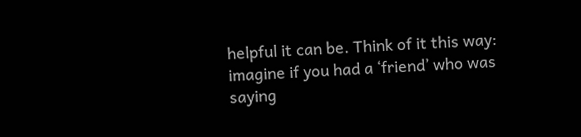helpful it can be. Think of it this way: imagine if you had a ‘friend’ who was saying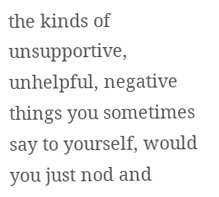the kinds of unsupportive, unhelpful, negative things you sometimes say to yourself, would you just nod and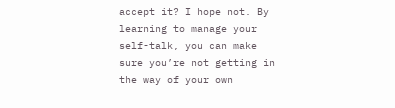accept it? I hope not. By learning to manage your self-talk, you can make sure you’re not getting in the way of your own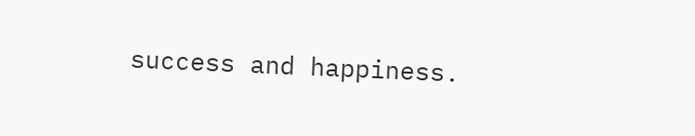success and happiness.